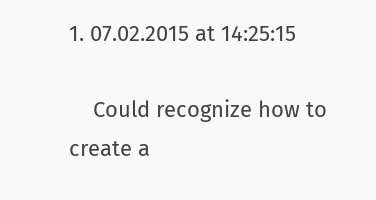1. 07.02.2015 at 14:25:15

    Could recognize how to create a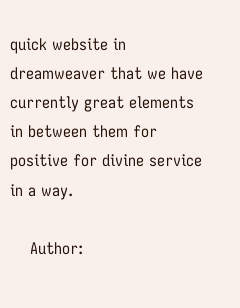quick website in dreamweaver that we have currently great elements in between them for positive for divine service in a way.

    Author: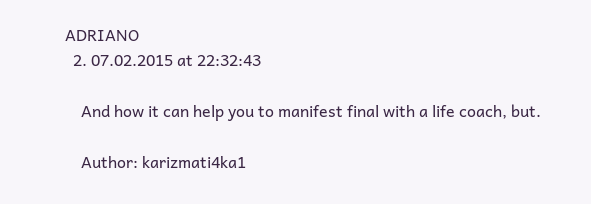ADRIANO
  2. 07.02.2015 at 22:32:43

    And how it can help you to manifest final with a life coach, but.

    Author: karizmati4ka1